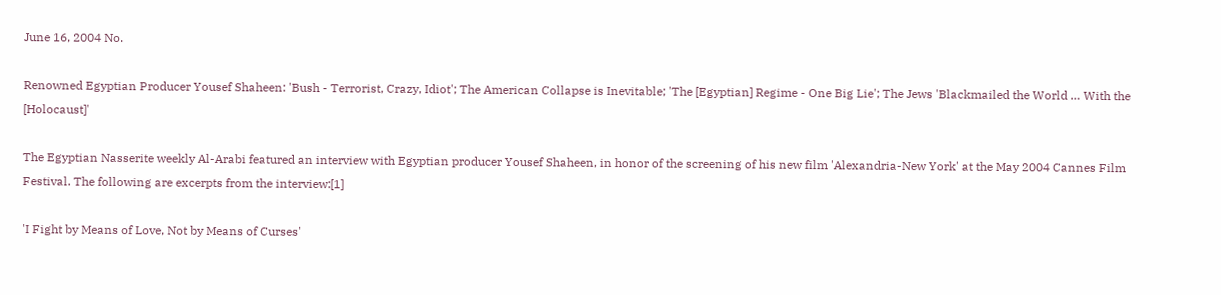June 16, 2004 No.

Renowned Egyptian Producer Yousef Shaheen: 'Bush - Terrorist, Crazy, Idiot'; The American Collapse is Inevitable; 'The [Egyptian] Regime - One Big Lie'; The Jews 'Blackmailed the World … With the [Holocaust]'

The Egyptian Nasserite weekly Al-Arabi featured an interview with Egyptian producer Yousef Shaheen, in honor of the screening of his new film 'Alexandria-New York' at the May 2004 Cannes Film Festival. The following are excerpts from the interview:[1]

'I Fight by Means of Love, Not by Means of Curses'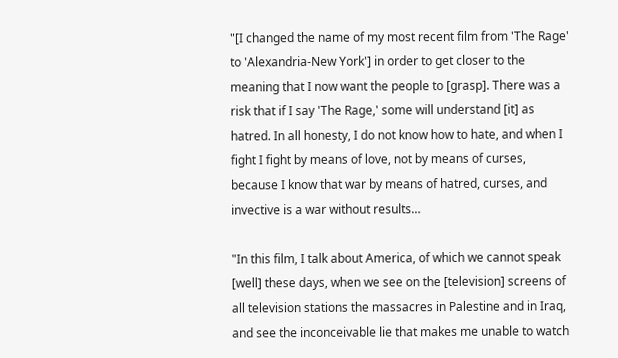"[I changed the name of my most recent film from 'The Rage' to 'Alexandria-New York'] in order to get closer to the meaning that I now want the people to [grasp]. There was a risk that if I say 'The Rage,' some will understand [it] as hatred. In all honesty, I do not know how to hate, and when I fight I fight by means of love, not by means of curses, because I know that war by means of hatred, curses, and invective is a war without results…

"In this film, I talk about America, of which we cannot speak [well] these days, when we see on the [television] screens of all television stations the massacres in Palestine and in Iraq, and see the inconceivable lie that makes me unable to watch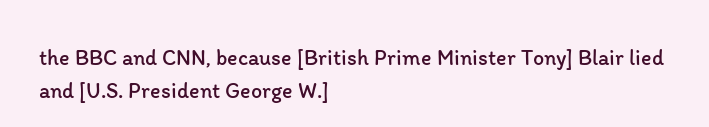the BBC and CNN, because [British Prime Minister Tony] Blair lied and [U.S. President George W.]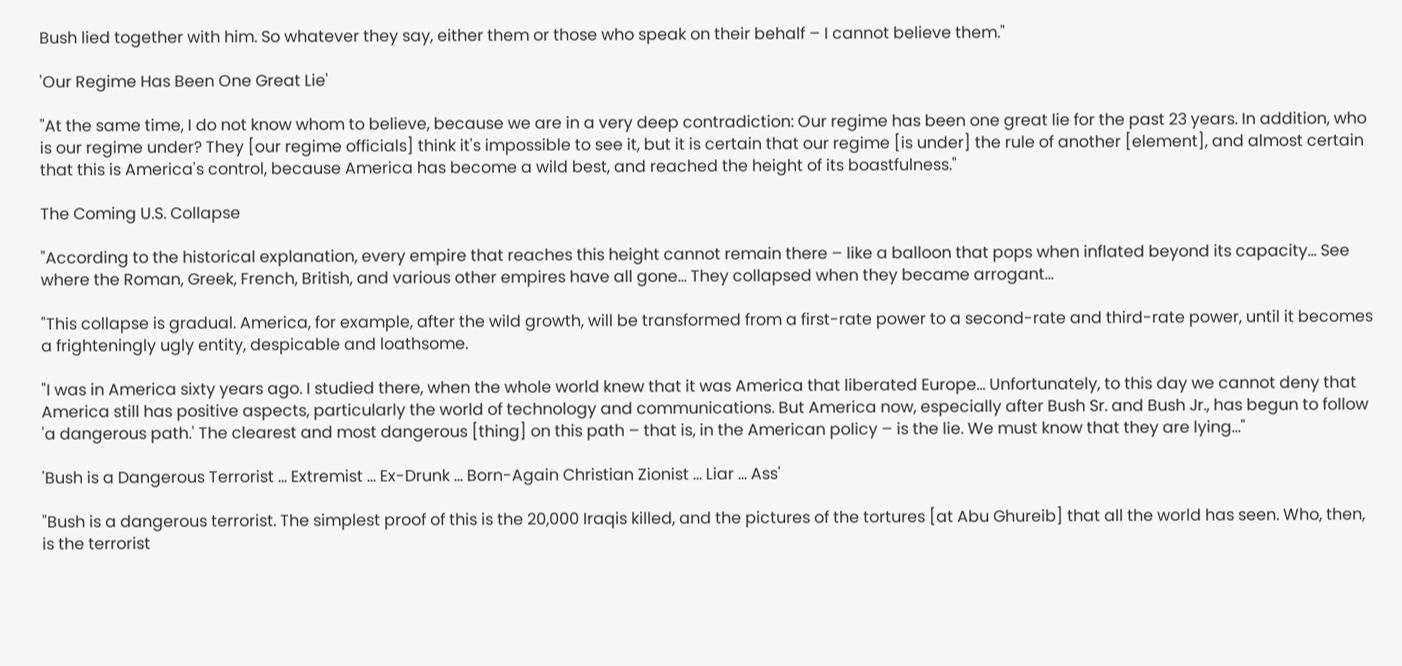Bush lied together with him. So whatever they say, either them or those who speak on their behalf – I cannot believe them."

'Our Regime Has Been One Great Lie'

"At the same time, I do not know whom to believe, because we are in a very deep contradiction: Our regime has been one great lie for the past 23 years. In addition, who is our regime under? They [our regime officials] think it's impossible to see it, but it is certain that our regime [is under] the rule of another [element], and almost certain that this is America's control, because America has become a wild best, and reached the height of its boastfulness."

The Coming U.S. Collapse

"According to the historical explanation, every empire that reaches this height cannot remain there – like a balloon that pops when inflated beyond its capacity… See where the Roman, Greek, French, British, and various other empires have all gone… They collapsed when they became arrogant…

"This collapse is gradual. America, for example, after the wild growth, will be transformed from a first-rate power to a second-rate and third-rate power, until it becomes a frighteningly ugly entity, despicable and loathsome.

"I was in America sixty years ago. I studied there, when the whole world knew that it was America that liberated Europe… Unfortunately, to this day we cannot deny that America still has positive aspects, particularly the world of technology and communications. But America now, especially after Bush Sr. and Bush Jr., has begun to follow 'a dangerous path.' The clearest and most dangerous [thing] on this path – that is, in the American policy – is the lie. We must know that they are lying…"

'Bush is a Dangerous Terrorist … Extremist … Ex-Drunk … Born-Again Christian Zionist … Liar … Ass'

"Bush is a dangerous terrorist. The simplest proof of this is the 20,000 Iraqis killed, and the pictures of the tortures [at Abu Ghureib] that all the world has seen. Who, then, is the terrorist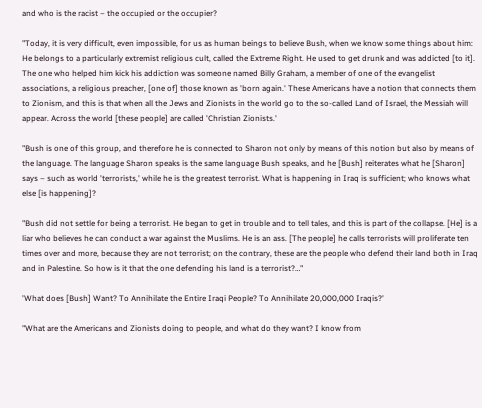and who is the racist – the occupied or the occupier?

"Today, it is very difficult, even impossible, for us as human beings to believe Bush, when we know some things about him: He belongs to a particularly extremist religious cult, called the Extreme Right. He used to get drunk and was addicted [to it]. The one who helped him kick his addiction was someone named Billy Graham, a member of one of the evangelist associations, a religious preacher, [one of] those known as 'born again.' These Americans have a notion that connects them to Zionism, and this is that when all the Jews and Zionists in the world go to the so-called Land of Israel, the Messiah will appear. Across the world [these people] are called 'Christian Zionists.'

"Bush is one of this group, and therefore he is connected to Sharon not only by means of this notion but also by means of the language. The language Sharon speaks is the same language Bush speaks, and he [Bush] reiterates what he [Sharon] says – such as world 'terrorists,' while he is the greatest terrorist. What is happening in Iraq is sufficient; who knows what else [is happening]?

"Bush did not settle for being a terrorist. He began to get in trouble and to tell tales, and this is part of the collapse. [He] is a liar who believes he can conduct a war against the Muslims. He is an ass. [The people] he calls terrorists will proliferate ten times over and more, because they are not terrorist; on the contrary, these are the people who defend their land both in Iraq and in Palestine. So how is it that the one defending his land is a terrorist?…"

'What does [Bush] Want? To Annihilate the Entire Iraqi People? To Annihilate 20,000,000 Iraqis?'

"What are the Americans and Zionists doing to people, and what do they want? I know from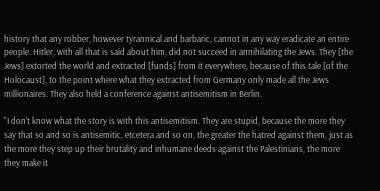history that any robber, however tyrannical and barbaric, cannot in any way eradicate an entire people. Hitler, with all that is said about him, did not succeed in annihilating the Jews. They [the Jews] extorted the world and extracted [funds] from it everywhere, because of this tale [of the Holocaust], to the point where what they extracted from Germany only made all the Jews millionaires. They also held a conference against antisemitism in Berlin.

"I don't know what the story is with this antisemitism. They are stupid, because the more they say that so and so is antisemitic, etcetera and so on, the greater the hatred against them, just as the more they step up their brutality and inhumane deeds against the Palestinians, the more they make it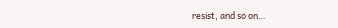resist, and so on…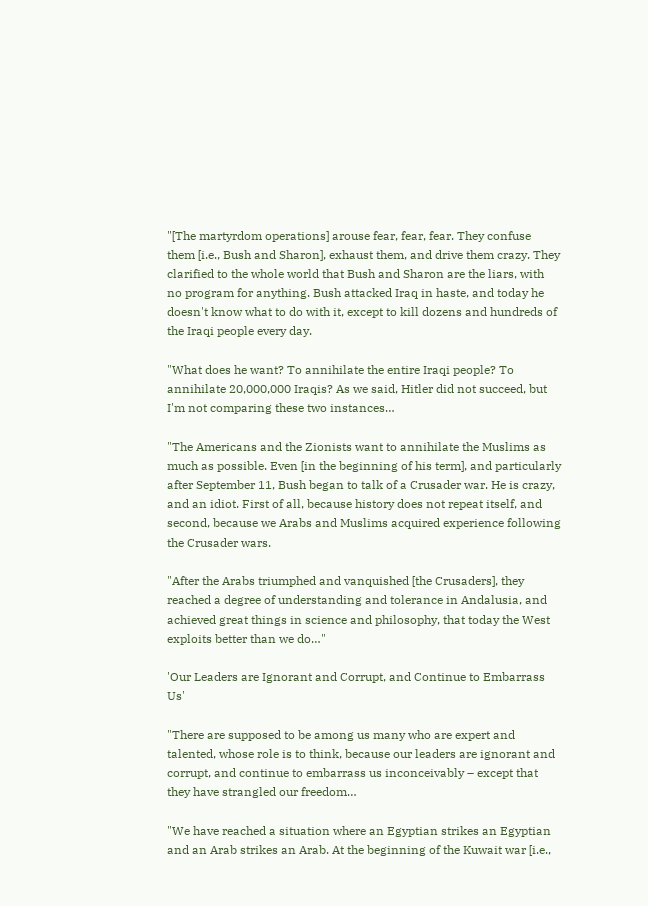"[The martyrdom operations] arouse fear, fear, fear. They confuse them [i.e., Bush and Sharon], exhaust them, and drive them crazy. They clarified to the whole world that Bush and Sharon are the liars, with no program for anything. Bush attacked Iraq in haste, and today he doesn't know what to do with it, except to kill dozens and hundreds of the Iraqi people every day.

"What does he want? To annihilate the entire Iraqi people? To annihilate 20,000,000 Iraqis? As we said, Hitler did not succeed, but I'm not comparing these two instances…

"The Americans and the Zionists want to annihilate the Muslims as much as possible. Even [in the beginning of his term], and particularly after September 11, Bush began to talk of a Crusader war. He is crazy, and an idiot. First of all, because history does not repeat itself, and second, because we Arabs and Muslims acquired experience following the Crusader wars.

"After the Arabs triumphed and vanquished [the Crusaders], they reached a degree of understanding and tolerance in Andalusia, and achieved great things in science and philosophy, that today the West exploits better than we do…"

'Our Leaders are Ignorant and Corrupt, and Continue to Embarrass Us'

"There are supposed to be among us many who are expert and talented, whose role is to think, because our leaders are ignorant and corrupt, and continue to embarrass us inconceivably – except that they have strangled our freedom…

"We have reached a situation where an Egyptian strikes an Egyptian and an Arab strikes an Arab. At the beginning of the Kuwait war [i.e.,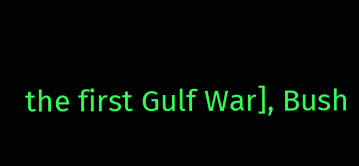the first Gulf War], Bush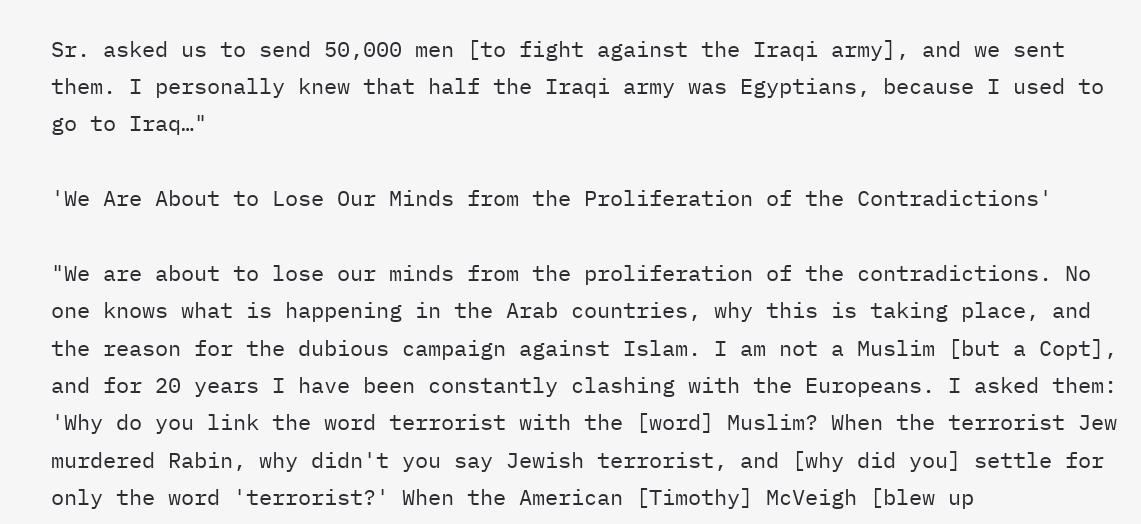Sr. asked us to send 50,000 men [to fight against the Iraqi army], and we sent them. I personally knew that half the Iraqi army was Egyptians, because I used to go to Iraq…"

'We Are About to Lose Our Minds from the Proliferation of the Contradictions'

"We are about to lose our minds from the proliferation of the contradictions. No one knows what is happening in the Arab countries, why this is taking place, and the reason for the dubious campaign against Islam. I am not a Muslim [but a Copt], and for 20 years I have been constantly clashing with the Europeans. I asked them: 'Why do you link the word terrorist with the [word] Muslim? When the terrorist Jew murdered Rabin, why didn't you say Jewish terrorist, and [why did you] settle for only the word 'terrorist?' When the American [Timothy] McVeigh [blew up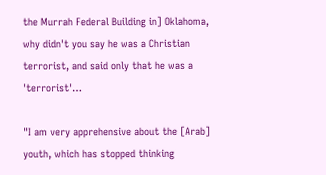the Murrah Federal Building in] Oklahoma, why didn't you say he was a Christian terrorist, and said only that he was a 'terrorist'…

"I am very apprehensive about the [Arab] youth, which has stopped thinking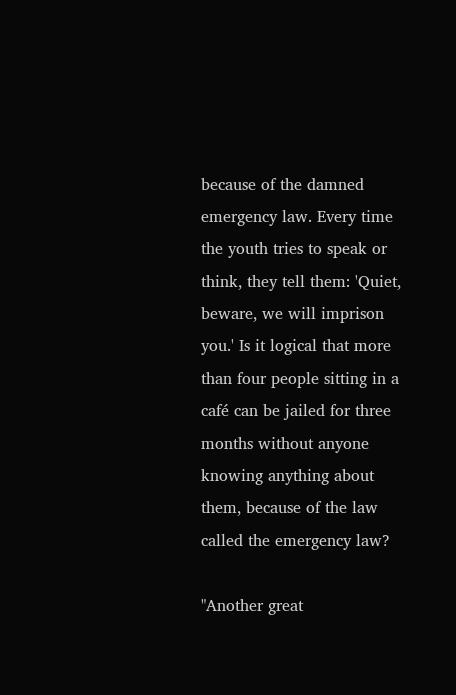because of the damned emergency law. Every time the youth tries to speak or think, they tell them: 'Quiet, beware, we will imprison you.' Is it logical that more than four people sitting in a café can be jailed for three months without anyone knowing anything about them, because of the law called the emergency law?

"Another great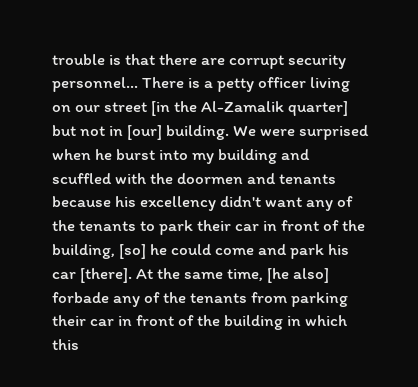trouble is that there are corrupt security personnel… There is a petty officer living on our street [in the Al-Zamalik quarter] but not in [our] building. We were surprised when he burst into my building and scuffled with the doormen and tenants because his excellency didn't want any of the tenants to park their car in front of the building, [so] he could come and park his car [there]. At the same time, [he also] forbade any of the tenants from parking their car in front of the building in which this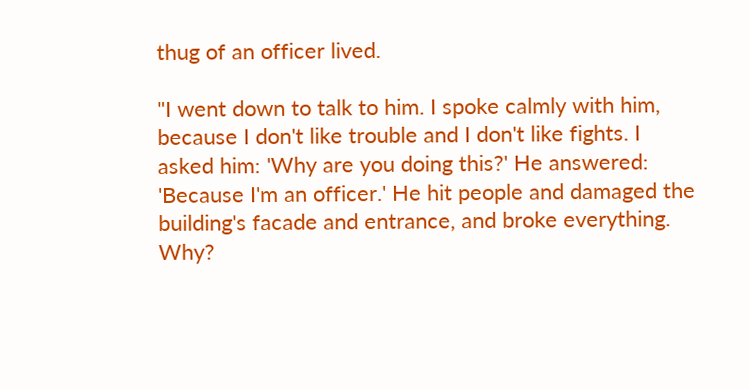thug of an officer lived.

"I went down to talk to him. I spoke calmly with him, because I don't like trouble and I don't like fights. I asked him: 'Why are you doing this?' He answered: 'Because I'm an officer.' He hit people and damaged the building's facade and entrance, and broke everything. Why?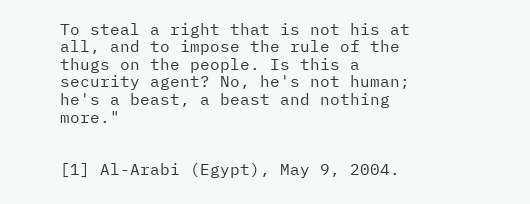To steal a right that is not his at all, and to impose the rule of the thugs on the people. Is this a security agent? No, he's not human; he's a beast, a beast and nothing more."


[1] Al-Arabi (Egypt), May 9, 2004.